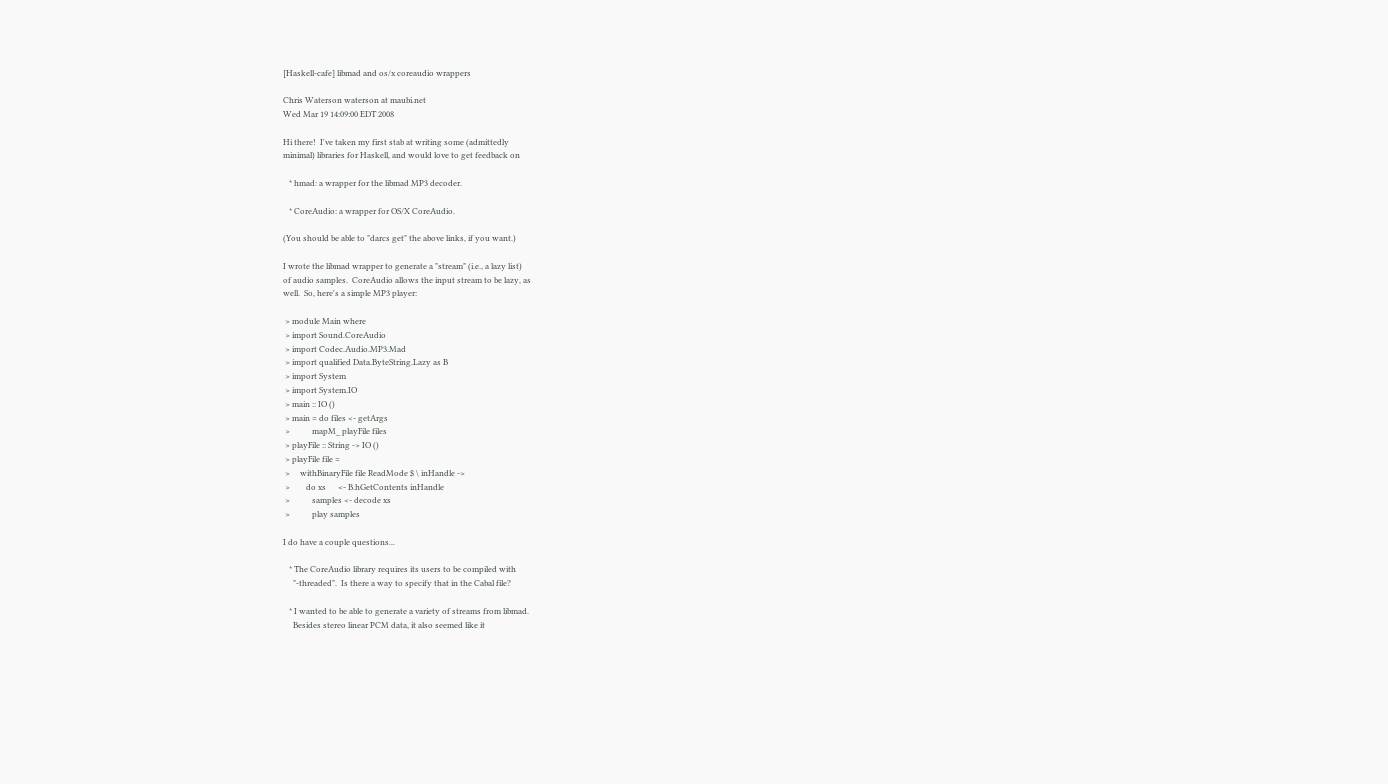[Haskell-cafe] libmad and os/x coreaudio wrappers

Chris Waterson waterson at maubi.net
Wed Mar 19 14:09:00 EDT 2008

Hi there!  I've taken my first stab at writing some (admittedly
minimal) libraries for Haskell, and would love to get feedback on

   * hmad: a wrapper for the libmad MP3 decoder.

   * CoreAudio: a wrapper for OS/X CoreAudio.

(You should be able to "darcs get" the above links, if you want.)

I wrote the libmad wrapper to generate a "stream" (i.e., a lazy list)
of audio samples.  CoreAudio allows the input stream to be lazy, as
well.  So, here's a simple MP3 player:

 > module Main where
 > import Sound.CoreAudio
 > import Codec.Audio.MP3.Mad
 > import qualified Data.ByteString.Lazy as B
 > import System
 > import System.IO
 > main :: IO ()
 > main = do files <- getArgs
 >           mapM_ playFile files
 > playFile :: String -> IO ()
 > playFile file =
 >     withBinaryFile file ReadMode $ \ inHandle ->
 >        do xs      <- B.hGetContents inHandle
 >           samples <- decode xs
 >           play samples

I do have a couple questions...

   * The CoreAudio library requires its users to be compiled with
     "-threaded".  Is there a way to specify that in the Cabal file?

   * I wanted to be able to generate a variety of streams from libmad.
     Besides stereo linear PCM data, it also seemed like it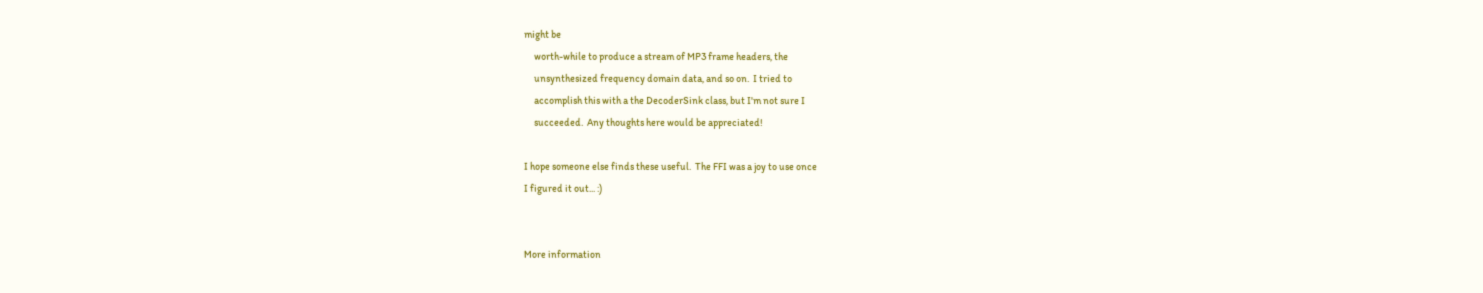might be
     worth-while to produce a stream of MP3 frame headers, the
     unsynthesized frequency domain data, and so on.  I tried to
     accomplish this with a the DecoderSink class, but I'm not sure I
     succeeded.  Any thoughts here would be appreciated!

I hope someone else finds these useful.  The FFI was a joy to use once
I figured it out... :)


More information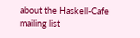about the Haskell-Cafe mailing list